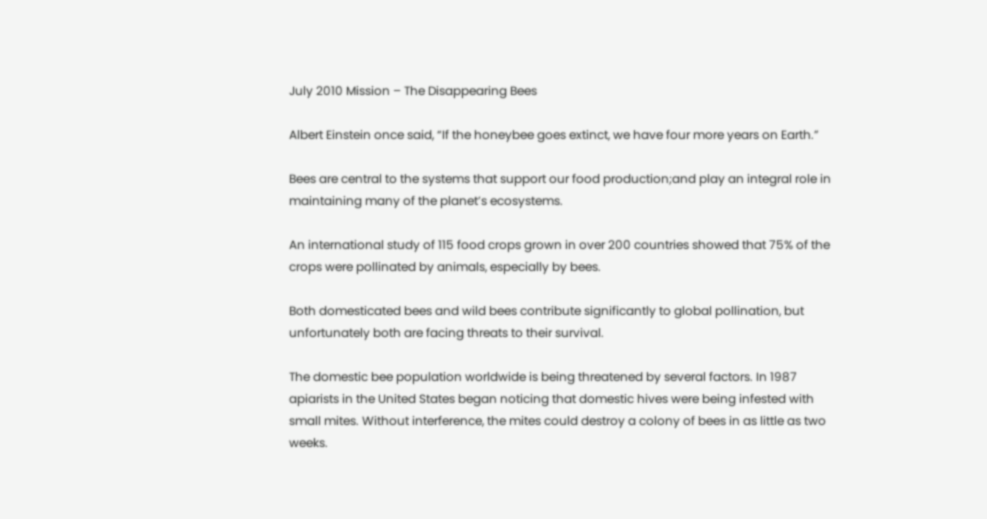July 2010 Mission – The Disappearing Bees

Albert Einstein once said, “If the honeybee goes extinct, we have four more years on Earth.”

Bees are central to the systems that support our food production;and play an integral role in maintaining many of the planet’s ecosystems.

An international study of 115 food crops grown in over 200 countries showed that 75% of the crops were pollinated by animals, especially by bees.

Both domesticated bees and wild bees contribute significantly to global pollination, but unfortunately both are facing threats to their survival.

The domestic bee population worldwide is being threatened by several factors. In 1987 apiarists in the United States began noticing that domestic hives were being infested with small mites. Without interference, the mites could destroy a colony of bees in as little as two weeks.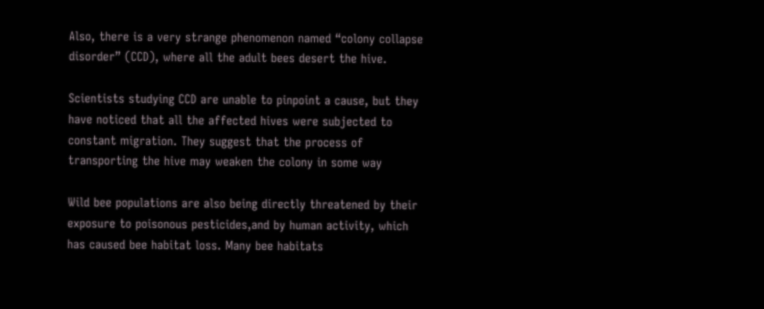Also, there is a very strange phenomenon named “colony collapse disorder” (CCD), where all the adult bees desert the hive.

Scientists studying CCD are unable to pinpoint a cause, but they have noticed that all the affected hives were subjected to constant migration. They suggest that the process of transporting the hive may weaken the colony in some way

Wild bee populations are also being directly threatened by their exposure to poisonous pesticides,and by human activity, which has caused bee habitat loss. Many bee habitats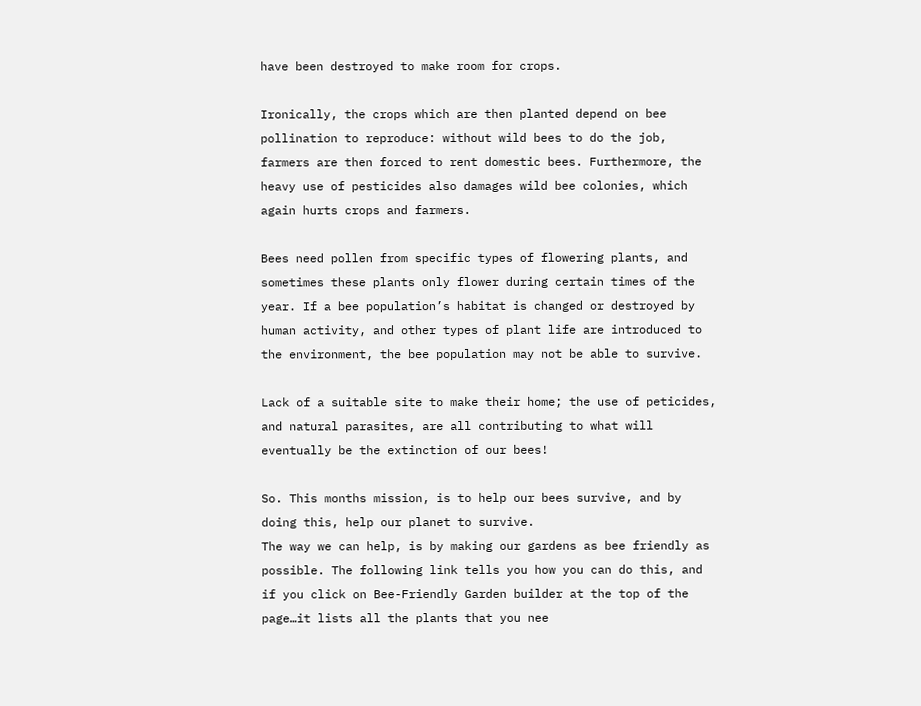have been destroyed to make room for crops.

Ironically, the crops which are then planted depend on bee pollination to reproduce: without wild bees to do the job, farmers are then forced to rent domestic bees. Furthermore, the heavy use of pesticides also damages wild bee colonies, which again hurts crops and farmers.

Bees need pollen from specific types of flowering plants, and sometimes these plants only flower during certain times of the year. If a bee population’s habitat is changed or destroyed by human activity, and other types of plant life are introduced to the environment, the bee population may not be able to survive.

Lack of a suitable site to make their home; the use of peticides, and natural parasites, are all contributing to what will eventually be the extinction of our bees!

So. This months mission, is to help our bees survive, and by doing this, help our planet to survive.
The way we can help, is by making our gardens as bee friendly as possible. The following link tells you how you can do this, and if you click on Bee-Friendly Garden builder at the top of the page…it lists all the plants that you nee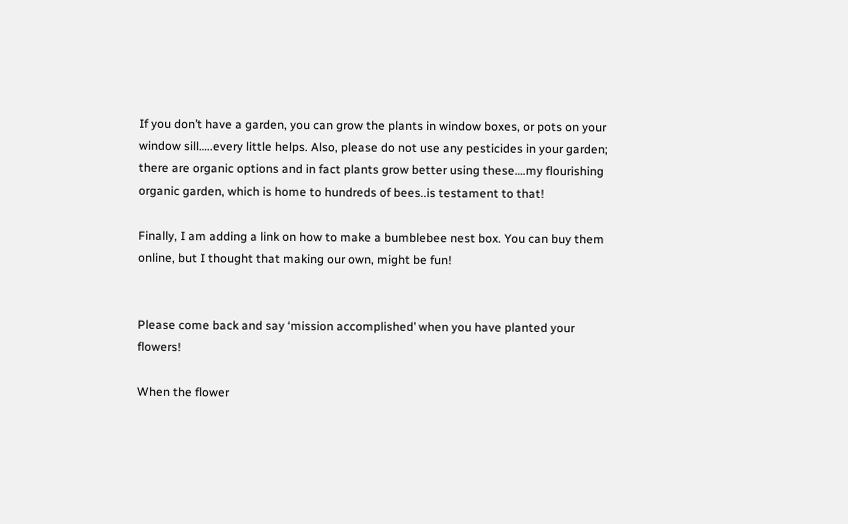If you don’t have a garden, you can grow the plants in window boxes, or pots on your window sill…..every little helps. Also, please do not use any pesticides in your garden; there are organic options and in fact plants grow better using these….my flourishing organic garden, which is home to hundreds of bees..is testament to that!

Finally, I am adding a link on how to make a bumblebee nest box. You can buy them online, but I thought that making our own, might be fun!


Please come back and say ‘mission accomplished’ when you have planted your flowers!

When the flower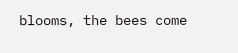blooms, the bees come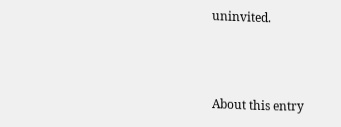uninvited.



About this entry